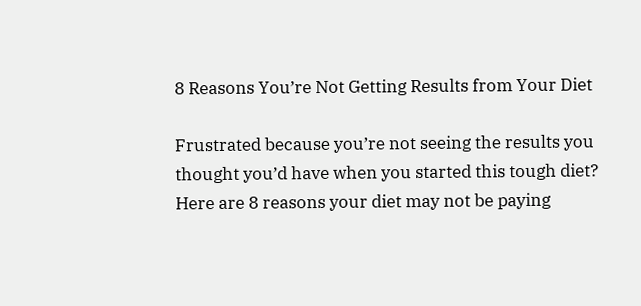8 Reasons You’re Not Getting Results from Your Diet

Frustrated because you’re not seeing the results you thought you’d have when you started this tough diet? Here are 8 reasons your diet may not be paying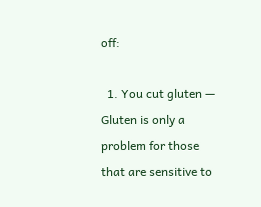off:

  1. You cut gluten — Gluten is only a problem for those that are sensitive to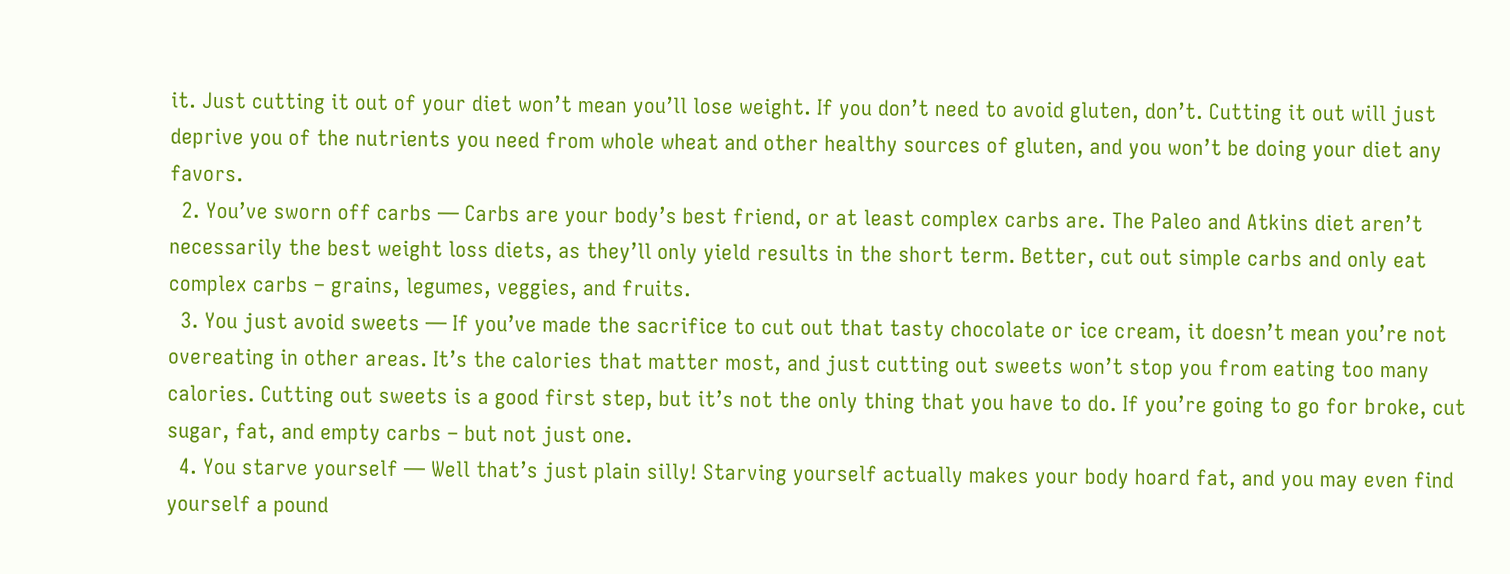it. Just cutting it out of your diet won’t mean you’ll lose weight. If you don’t need to avoid gluten, don’t. Cutting it out will just deprive you of the nutrients you need from whole wheat and other healthy sources of gluten, and you won’t be doing your diet any favors.
  2. You’ve sworn off carbs — Carbs are your body’s best friend, or at least complex carbs are. The Paleo and Atkins diet aren’t necessarily the best weight loss diets, as they’ll only yield results in the short term. Better, cut out simple carbs and only eat complex carbs – grains, legumes, veggies, and fruits.
  3. You just avoid sweets — If you’ve made the sacrifice to cut out that tasty chocolate or ice cream, it doesn’t mean you’re not overeating in other areas. It’s the calories that matter most, and just cutting out sweets won’t stop you from eating too many calories. Cutting out sweets is a good first step, but it’s not the only thing that you have to do. If you’re going to go for broke, cut sugar, fat, and empty carbs – but not just one.
  4. You starve yourself — Well that’s just plain silly! Starving yourself actually makes your body hoard fat, and you may even find yourself a pound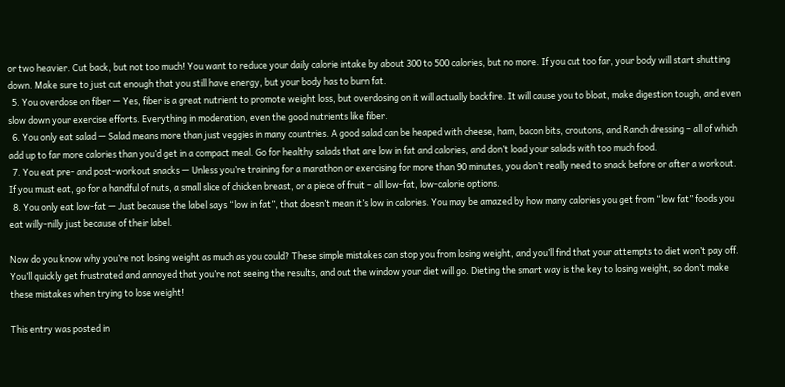or two heavier. Cut back, but not too much! You want to reduce your daily calorie intake by about 300 to 500 calories, but no more. If you cut too far, your body will start shutting down. Make sure to just cut enough that you still have energy, but your body has to burn fat.
  5. You overdose on fiber — Yes, fiber is a great nutrient to promote weight loss, but overdosing on it will actually backfire. It will cause you to bloat, make digestion tough, and even slow down your exercise efforts. Everything in moderation, even the good nutrients like fiber.
  6. You only eat salad — Salad means more than just veggies in many countries. A good salad can be heaped with cheese, ham, bacon bits, croutons, and Ranch dressing – all of which add up to far more calories than you’d get in a compact meal. Go for healthy salads that are low in fat and calories, and don’t load your salads with too much food.
  7. You eat pre- and post-workout snacks — Unless you’re training for a marathon or exercising for more than 90 minutes, you don’t really need to snack before or after a workout. If you must eat, go for a handful of nuts, a small slice of chicken breast, or a piece of fruit – all low-fat, low-calorie options.
  8. You only eat low-fat — Just because the label says “low in fat”, that doesn’t mean it’s low in calories. You may be amazed by how many calories you get from “low fat” foods you eat willy-nilly just because of their label.

Now do you know why you’re not losing weight as much as you could? These simple mistakes can stop you from losing weight, and you’ll find that your attempts to diet won’t pay off. You’ll quickly get frustrated and annoyed that you’re not seeing the results, and out the window your diet will go. Dieting the smart way is the key to losing weight, so don’t make these mistakes when trying to lose weight!

This entry was posted in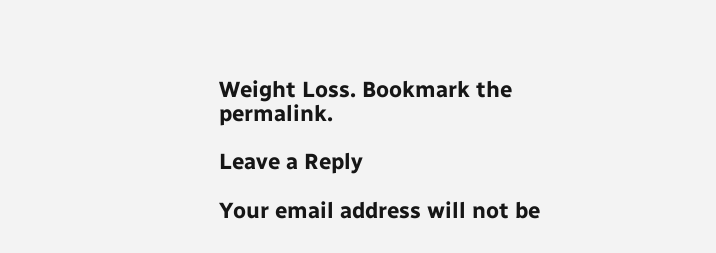Weight Loss. Bookmark the permalink.

Leave a Reply

Your email address will not be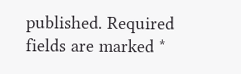published. Required fields are marked *